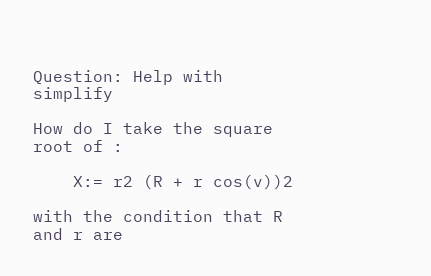Question: Help with simplify

How do I take the square root of :

    X:= r2 (R + r cos(v))2

with the condition that R and r are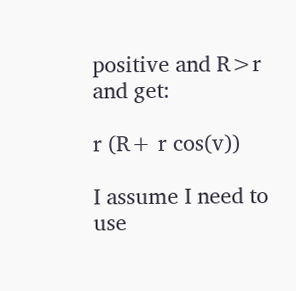positive and R>r and get:

r (R+ r cos(v))

I assume I need to use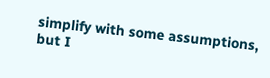simplify with some assumptions, but I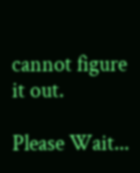cannot figure it out.

Please Wait...